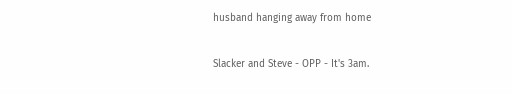husband hanging away from home

Slacker and Steve - OPP - It's 3am.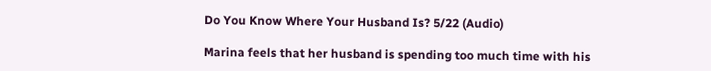Do You Know Where Your Husband Is? 5/22 (Audio)

Marina feels that her husband is spending too much time with his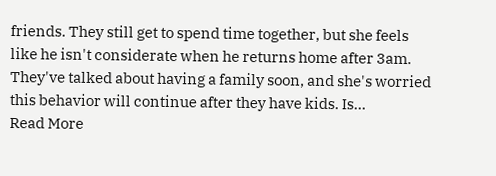friends. They still get to spend time together, but she feels like he isn't considerate when he returns home after 3am. They've talked about having a family soon, and she's worried this behavior will continue after they have kids. Is...
Read More